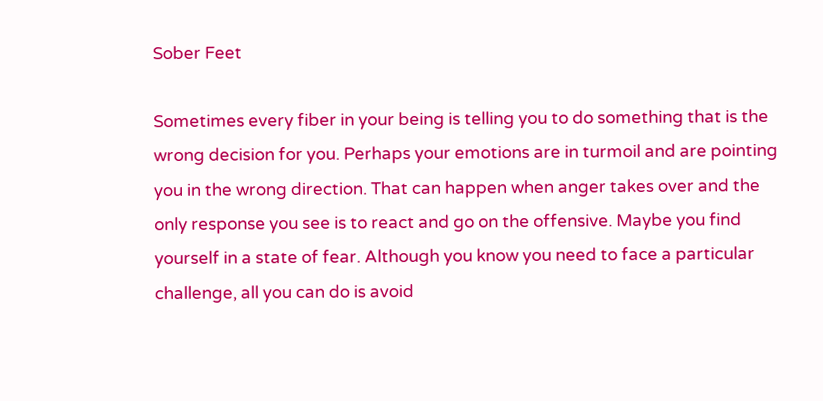Sober Feet

Sometimes every fiber in your being is telling you to do something that is the wrong decision for you. Perhaps your emotions are in turmoil and are pointing you in the wrong direction. That can happen when anger takes over and the only response you see is to react and go on the offensive. Maybe you find yourself in a state of fear. Although you know you need to face a particular challenge, all you can do is avoid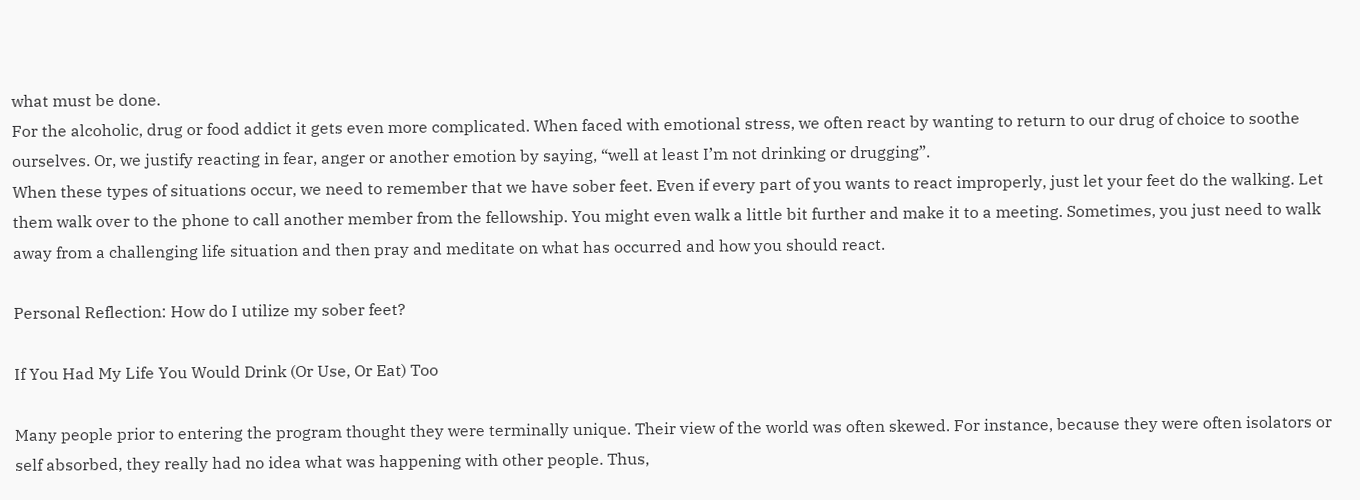what must be done.
For the alcoholic, drug or food addict it gets even more complicated. When faced with emotional stress, we often react by wanting to return to our drug of choice to soothe ourselves. Or, we justify reacting in fear, anger or another emotion by saying, “well at least I’m not drinking or drugging”.
When these types of situations occur, we need to remember that we have sober feet. Even if every part of you wants to react improperly, just let your feet do the walking. Let them walk over to the phone to call another member from the fellowship. You might even walk a little bit further and make it to a meeting. Sometimes, you just need to walk away from a challenging life situation and then pray and meditate on what has occurred and how you should react.

Personal Reflection: How do I utilize my sober feet?

If You Had My Life You Would Drink (Or Use, Or Eat) Too

Many people prior to entering the program thought they were terminally unique. Their view of the world was often skewed. For instance, because they were often isolators or self absorbed, they really had no idea what was happening with other people. Thus,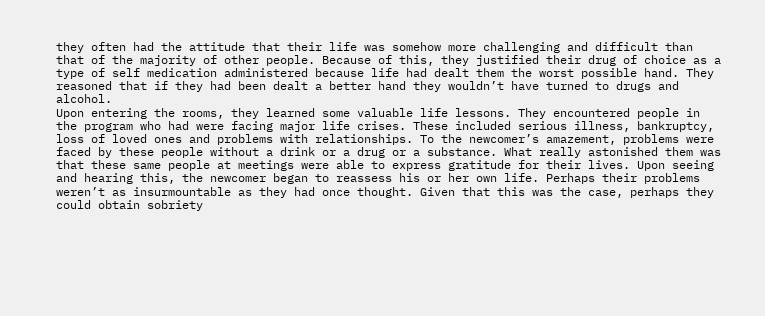they often had the attitude that their life was somehow more challenging and difficult than that of the majority of other people. Because of this, they justified their drug of choice as a type of self medication administered because life had dealt them the worst possible hand. They reasoned that if they had been dealt a better hand they wouldn’t have turned to drugs and alcohol.
Upon entering the rooms, they learned some valuable life lessons. They encountered people in the program who had were facing major life crises. These included serious illness, bankruptcy, loss of loved ones and problems with relationships. To the newcomer’s amazement, problems were faced by these people without a drink or a drug or a substance. What really astonished them was that these same people at meetings were able to express gratitude for their lives. Upon seeing and hearing this, the newcomer began to reassess his or her own life. Perhaps their problems weren’t as insurmountable as they had once thought. Given that this was the case, perhaps they could obtain sobriety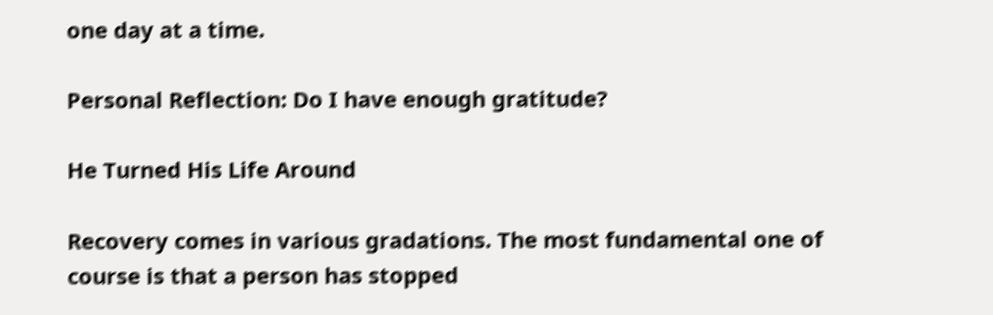one day at a time.

Personal Reflection: Do I have enough gratitude?

He Turned His Life Around

Recovery comes in various gradations. The most fundamental one of course is that a person has stopped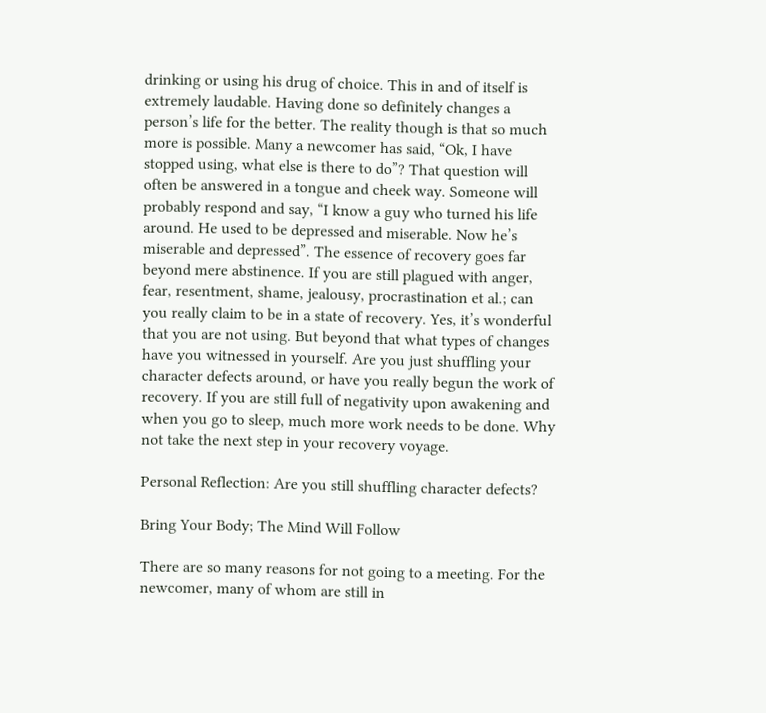drinking or using his drug of choice. This in and of itself is extremely laudable. Having done so definitely changes a person’s life for the better. The reality though is that so much more is possible. Many a newcomer has said, “Ok, I have stopped using, what else is there to do”? That question will often be answered in a tongue and cheek way. Someone will probably respond and say, “I know a guy who turned his life around. He used to be depressed and miserable. Now he’s miserable and depressed”. The essence of recovery goes far beyond mere abstinence. If you are still plagued with anger, fear, resentment, shame, jealousy, procrastination et al.; can you really claim to be in a state of recovery. Yes, it’s wonderful that you are not using. But beyond that what types of changes have you witnessed in yourself. Are you just shuffling your character defects around, or have you really begun the work of recovery. If you are still full of negativity upon awakening and when you go to sleep, much more work needs to be done. Why not take the next step in your recovery voyage.

Personal Reflection: Are you still shuffling character defects?

Bring Your Body; The Mind Will Follow

There are so many reasons for not going to a meeting. For the newcomer, many of whom are still in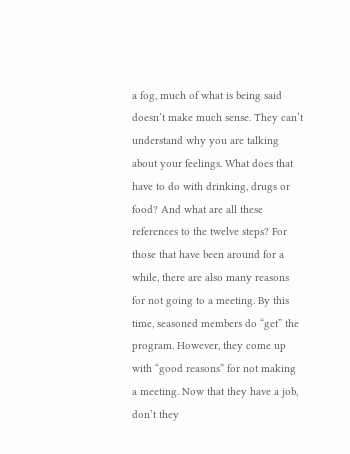a fog, much of what is being said doesn’t make much sense. They can’t understand why you are talking about your feelings. What does that have to do with drinking, drugs or food? And what are all these references to the twelve steps? For those that have been around for a while, there are also many reasons for not going to a meeting. By this time, seasoned members do “get” the program. However, they come up with “good reasons” for not making a meeting. Now that they have a job, don’t they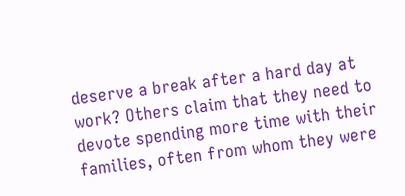deserve a break after a hard day at work? Others claim that they need to devote spending more time with their families, often from whom they were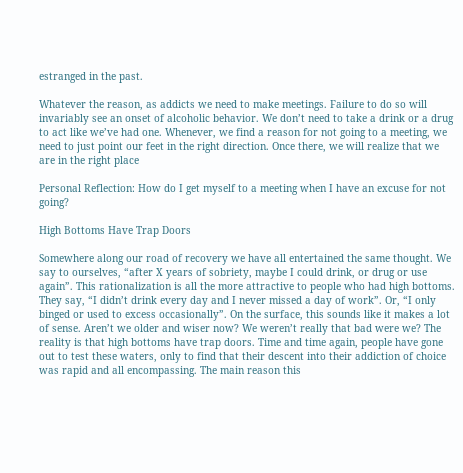estranged in the past.

Whatever the reason, as addicts we need to make meetings. Failure to do so will invariably see an onset of alcoholic behavior. We don’t need to take a drink or a drug to act like we’ve had one. Whenever, we find a reason for not going to a meeting, we need to just point our feet in the right direction. Once there, we will realize that we are in the right place

Personal Reflection: How do I get myself to a meeting when I have an excuse for not going?

High Bottoms Have Trap Doors

Somewhere along our road of recovery we have all entertained the same thought. We say to ourselves, “after X years of sobriety, maybe I could drink, or drug or use again”. This rationalization is all the more attractive to people who had high bottoms. They say, “I didn’t drink every day and I never missed a day of work”. Or, “I only binged or used to excess occasionally”. On the surface, this sounds like it makes a lot of sense. Aren’t we older and wiser now? We weren’t really that bad were we? The reality is that high bottoms have trap doors. Time and time again, people have gone out to test these waters, only to find that their descent into their addiction of choice was rapid and all encompassing. The main reason this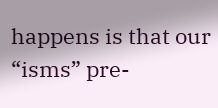happens is that our “isms” pre-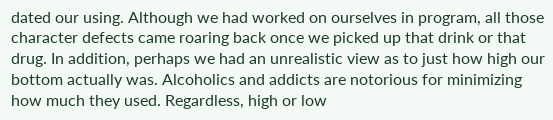dated our using. Although we had worked on ourselves in program, all those character defects came roaring back once we picked up that drink or that drug. In addition, perhaps we had an unrealistic view as to just how high our bottom actually was. Alcoholics and addicts are notorious for minimizing how much they used. Regardless, high or low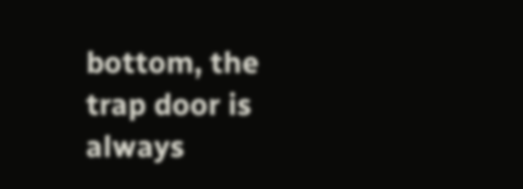bottom, the trap door is always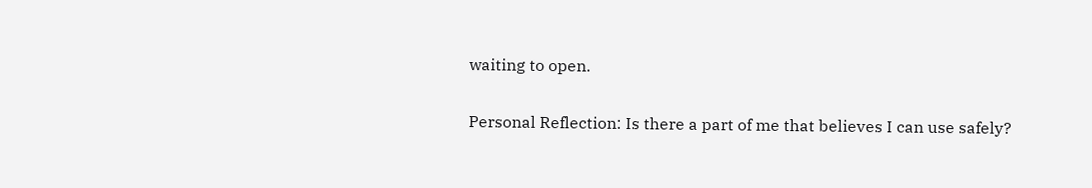waiting to open.

Personal Reflection: Is there a part of me that believes I can use safely?